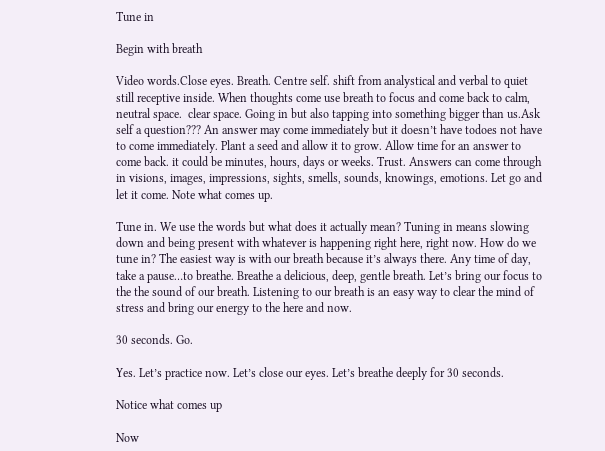Tune in

Begin with breath

Video words.Close eyes. Breath. Centre self. shift from analystical and verbal to quiet still receptive inside. When thoughts come use breath to focus and come back to calm, neutral space.  clear space. Going in but also tapping into something bigger than us.Ask self a question??? An answer may come immediately but it doesn’t have todoes not have to come immediately. Plant a seed and allow it to grow. Allow time for an answer to come back. it could be minutes, hours, days or weeks. Trust. Answers can come through in visions, images, impressions, sights, smells, sounds, knowings, emotions. Let go and let it come. Note what comes up.

Tune in. We use the words but what does it actually mean? Tuning in means slowing down and being present with whatever is happening right here, right now. How do we tune in? The easiest way is with our breath because it’s always there. Any time of day, take a pause…to breathe. Breathe a delicious, deep, gentle breath. Let’s bring our focus to the the sound of our breath. Listening to our breath is an easy way to clear the mind of stress and bring our energy to the here and now.

30 seconds. Go.

Yes. Let’s practice now. Let’s close our eyes. Let’s breathe deeply for 30 seconds.

Notice what comes up

Now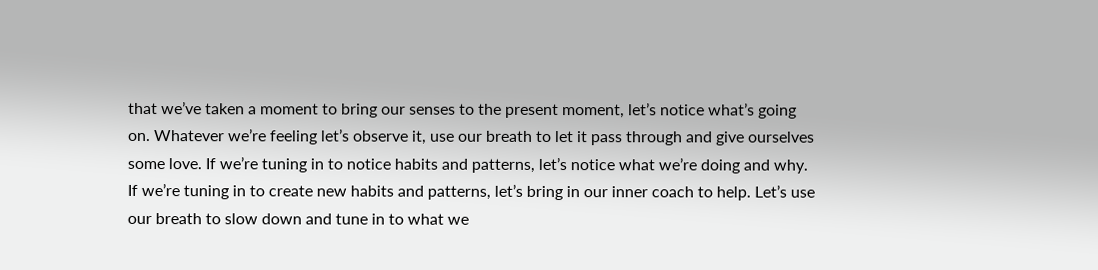that we’ve taken a moment to bring our senses to the present moment, let’s notice what’s going on. Whatever we’re feeling let’s observe it, use our breath to let it pass through and give ourselves some love. If we’re tuning in to notice habits and patterns, let’s notice what we’re doing and why. If we’re tuning in to create new habits and patterns, let’s bring in our inner coach to help. Let’s use our breath to slow down and tune in to what we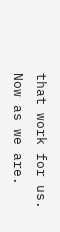that work for us. Now as we are.